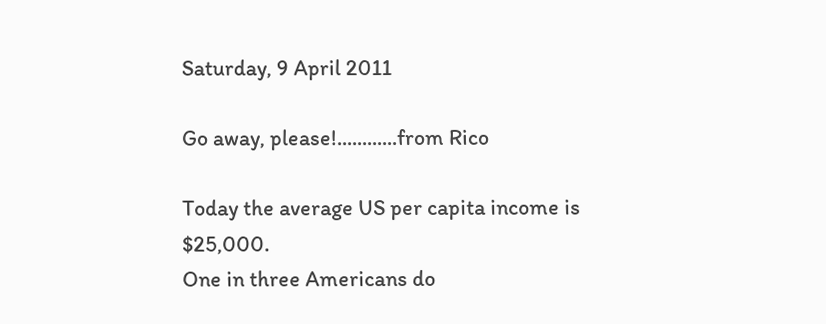Saturday, 9 April 2011

Go away, please!............from Rico

Today the average US per capita income is $25,000.
One in three Americans do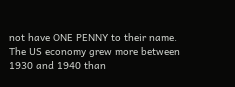not have ONE PENNY to their name.
The US economy grew more between 1930 and 1940 than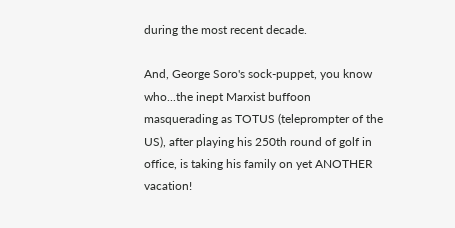during the most recent decade.

And, George Soro's sock-puppet, you know who...the inept Marxist buffoon masquerading as TOTUS (teleprompter of the US), after playing his 250th round of golf in office, is taking his family on yet ANOTHER vacation!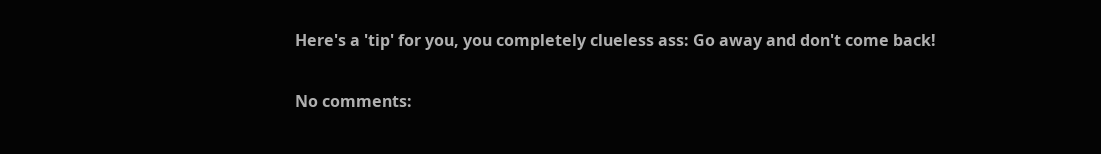Here's a 'tip' for you, you completely clueless ass: Go away and don't come back!

No comments: